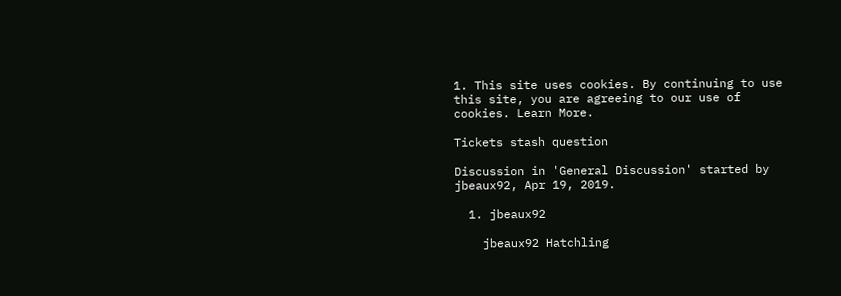1. This site uses cookies. By continuing to use this site, you are agreeing to our use of cookies. Learn More.

Tickets stash question

Discussion in 'General Discussion' started by jbeaux92, Apr 19, 2019.

  1. jbeaux92

    jbeaux92 Hatchling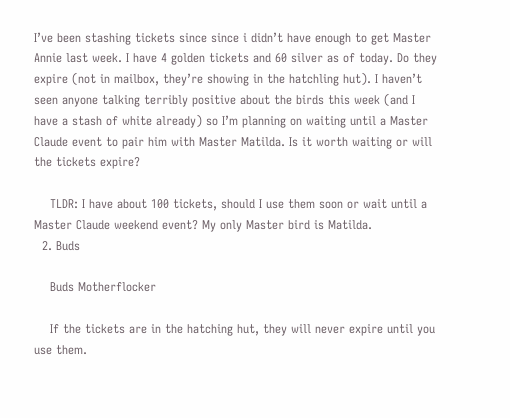I’ve been stashing tickets since since i didn’t have enough to get Master Annie last week. I have 4 golden tickets and 60 silver as of today. Do they expire (not in mailbox, they’re showing in the hatchling hut). I haven’t seen anyone talking terribly positive about the birds this week (and I have a stash of white already) so I’m planning on waiting until a Master Claude event to pair him with Master Matilda. Is it worth waiting or will the tickets expire?

    TLDR: I have about 100 tickets, should I use them soon or wait until a Master Claude weekend event? My only Master bird is Matilda.
  2. Buds

    Buds Motherflocker

    If the tickets are in the hatching hut, they will never expire until you use them.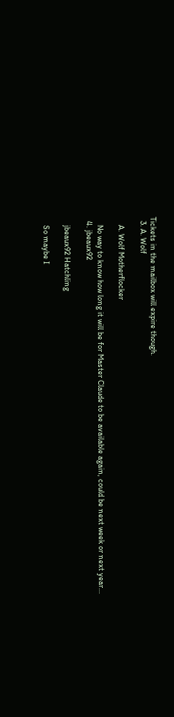Tickets in the mailbox will expire though.
  3. A. Wolf

    A. Wolf Motherflocker

    No way to know how long it will be for Master Claude to be available again, could be next week or next year...
  4. jbeaux92

    jbeaux92 Hatchling

    So maybe I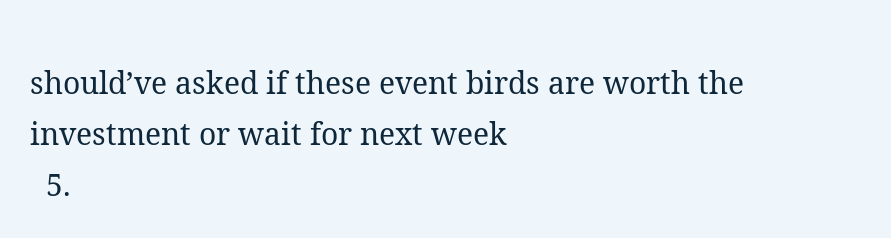should’ve asked if these event birds are worth the investment or wait for next week
  5.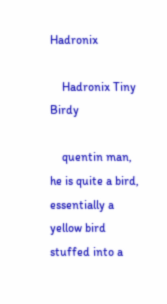Hadronix

    Hadronix Tiny Birdy

    quentin man, he is quite a bird, essentially a yellow bird stuffed into a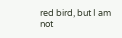red bird, but I am not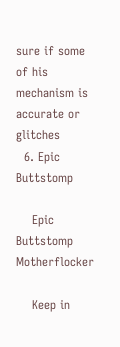sure if some of his mechanism is accurate or glitches
  6. Epic Buttstomp

    Epic Buttstomp Motherflocker

    Keep in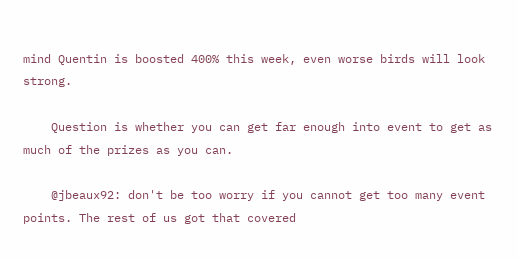mind Quentin is boosted 400% this week, even worse birds will look strong.

    Question is whether you can get far enough into event to get as much of the prizes as you can.

    @jbeaux92: don't be too worry if you cannot get too many event points. The rest of us got that covered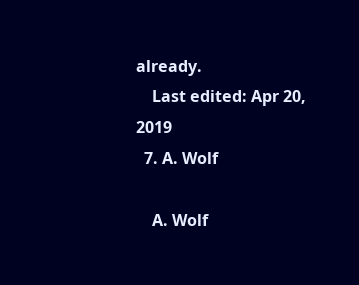already.
    Last edited: Apr 20, 2019
  7. A. Wolf

    A. Wolf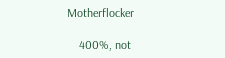Motherflocker

    400%, not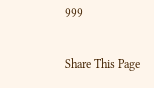999

Share This Page